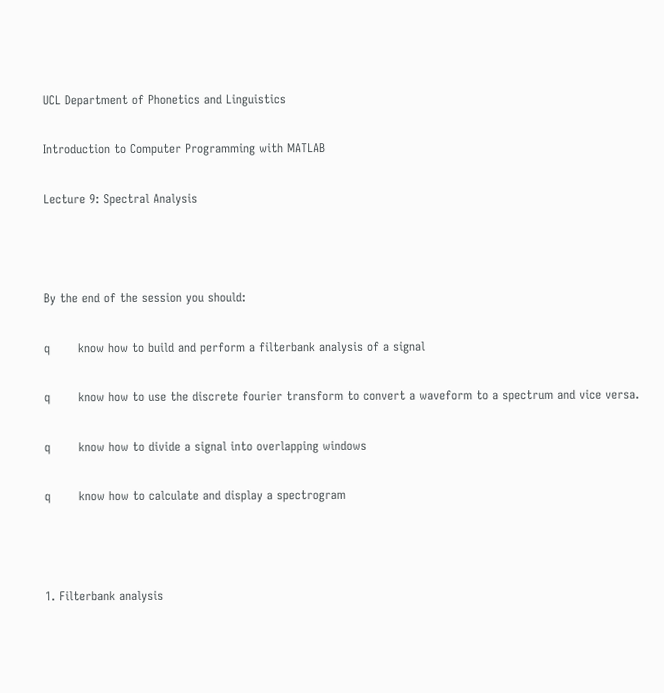UCL Department of Phonetics and Linguistics

Introduction to Computer Programming with MATLAB

Lecture 9: Spectral Analysis



By the end of the session you should:

q       know how to build and perform a filterbank analysis of a signal

q       know how to use the discrete fourier transform to convert a waveform to a spectrum and vice versa.

q       know how to divide a signal into overlapping windows

q       know how to calculate and display a spectrogram



1. Filterbank analysis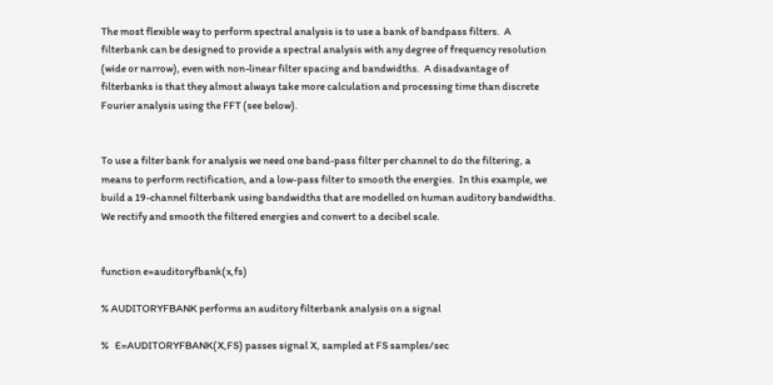The most flexible way to perform spectral analysis is to use a bank of bandpass filters.  A filterbank can be designed to provide a spectral analysis with any degree of frequency resolution (wide or narrow), even with non-linear filter spacing and bandwidths.  A disadvantage of filterbanks is that they almost always take more calculation and processing time than discrete Fourier analysis using the FFT (see below).


To use a filter bank for analysis we need one band-pass filter per channel to do the filtering, a means to perform rectification, and a low-pass filter to smooth the energies.  In this example, we build a 19-channel filterbank using bandwidths that are modelled on human auditory bandwidths.  We rectify and smooth the filtered energies and convert to a decibel scale.


function e=auditoryfbank(x,fs)

% AUDITORYFBANK performs an auditory filterbank analysis on a signal

%   E=AUDITORYFBANK(X,FS) passes signal X, sampled at FS samples/sec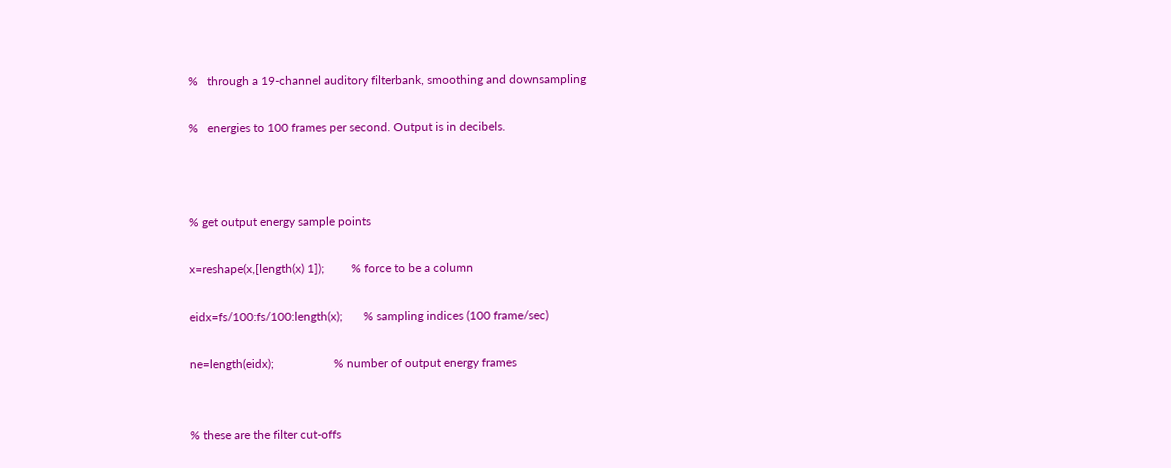%   through a 19-channel auditory filterbank, smoothing and downsampling

%   energies to 100 frames per second. Output is in decibels.



% get output energy sample points

x=reshape(x,[length(x) 1]);         % force to be a column

eidx=fs/100:fs/100:length(x);       % sampling indices (100 frame/sec)

ne=length(eidx);                    % number of output energy frames


% these are the filter cut-offs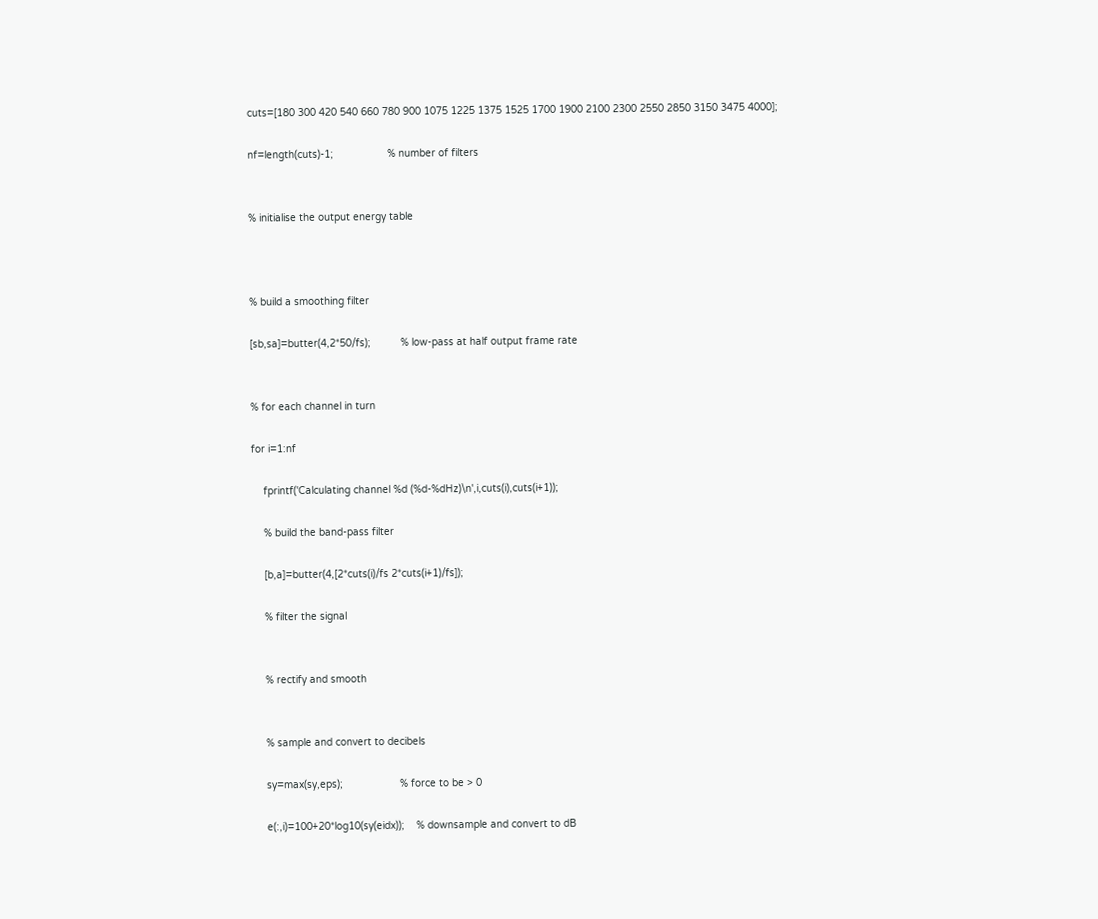cuts=[180 300 420 540 660 780 900 1075 1225 1375 1525 1700 1900 2100 2300 2550 2850 3150 3475 4000];

nf=length(cuts)-1;                  % number of filters


% initialise the output energy table



% build a smoothing filter

[sb,sa]=butter(4,2*50/fs);          % low-pass at half output frame rate


% for each channel in turn

for i=1:nf

    fprintf('Calculating channel %d (%d-%dHz)\n',i,cuts(i),cuts(i+1));

    % build the band-pass filter

    [b,a]=butter(4,[2*cuts(i)/fs 2*cuts(i+1)/fs]);

    % filter the signal


    % rectify and smooth


    % sample and convert to decibels

    sy=max(sy,eps);                   % force to be > 0

    e(:,i)=100+20*log10(sy(eidx));    % downsample and convert to dB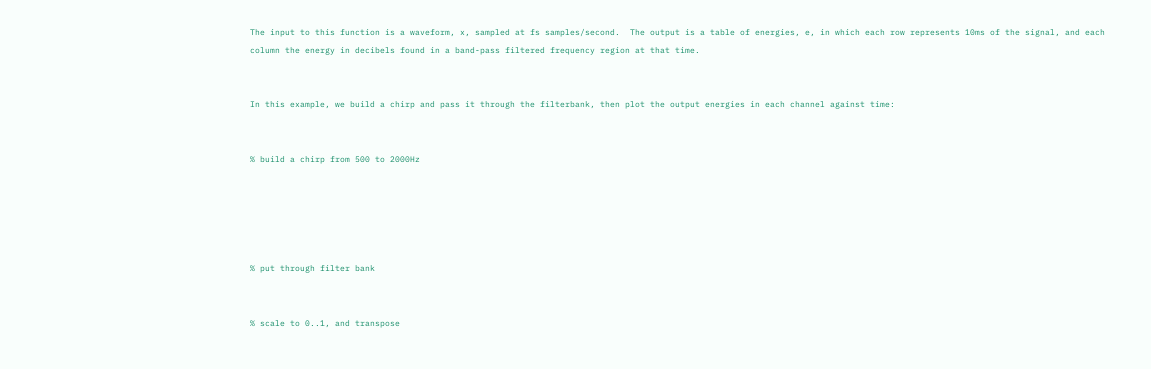The input to this function is a waveform, x, sampled at fs samples/second.  The output is a table of energies, e, in which each row represents 10ms of the signal, and each column the energy in decibels found in a band-pass filtered frequency region at that time.


In this example, we build a chirp and pass it through the filterbank, then plot the output energies in each channel against time:


% build a chirp from 500 to 2000Hz





% put through filter bank


% scale to 0..1, and transpose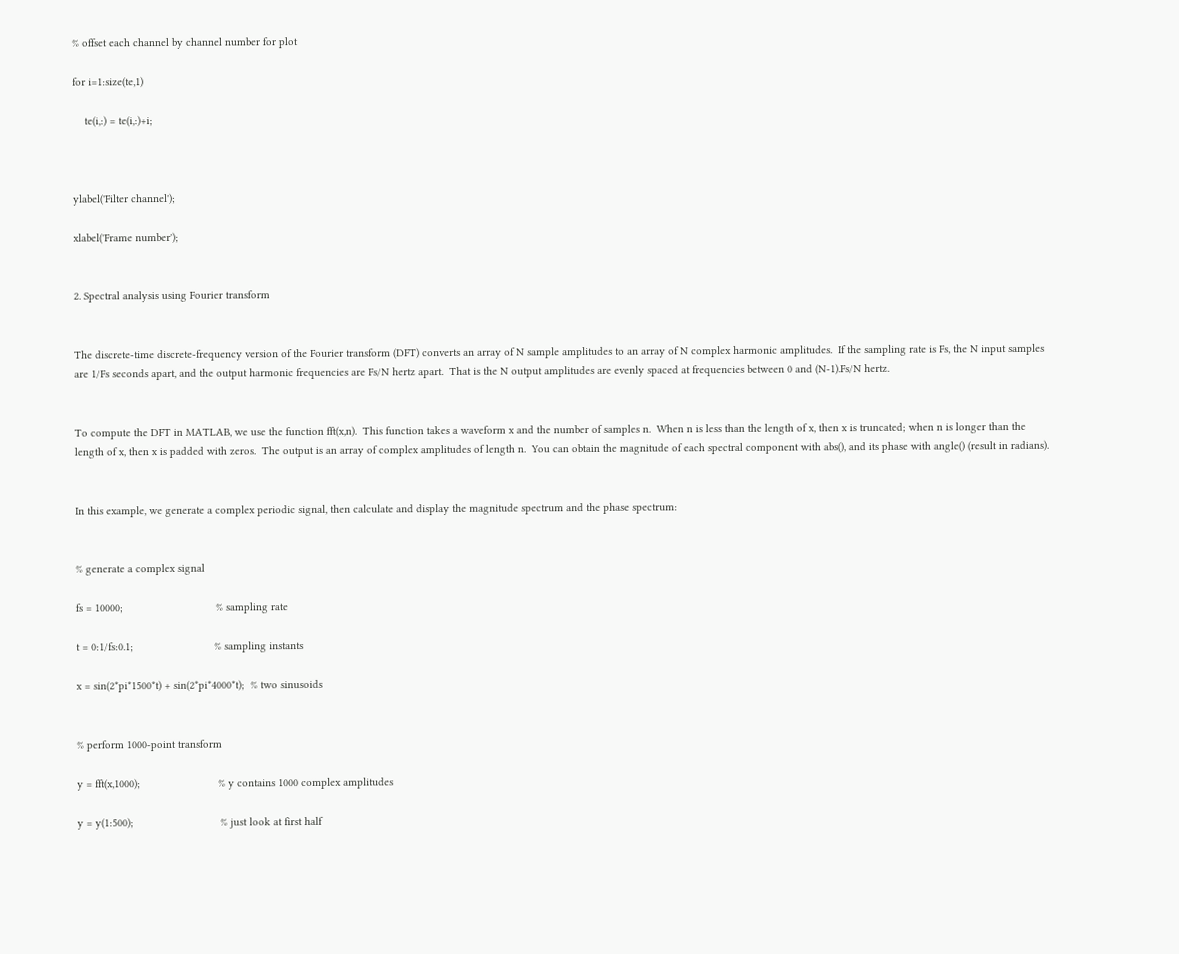% offset each channel by channel number for plot

for i=1:size(te,1)

    te(i,:) = te(i,:)+i;



ylabel('Filter channel');

xlabel('Frame number');


2. Spectral analysis using Fourier transform


The discrete-time discrete-frequency version of the Fourier transform (DFT) converts an array of N sample amplitudes to an array of N complex harmonic amplitudes.  If the sampling rate is Fs, the N input samples are 1/Fs seconds apart, and the output harmonic frequencies are Fs/N hertz apart.  That is the N output amplitudes are evenly spaced at frequencies between 0 and (N-1).Fs/N hertz.


To compute the DFT in MATLAB, we use the function fft(x,n).  This function takes a waveform x and the number of samples n.  When n is less than the length of x, then x is truncated; when n is longer than the length of x, then x is padded with zeros.  The output is an array of complex amplitudes of length n.  You can obtain the magnitude of each spectral component with abs(), and its phase with angle() (result in radians).


In this example, we generate a complex periodic signal, then calculate and display the magnitude spectrum and the phase spectrum:


% generate a complex signal

fs = 10000;                               % sampling rate

t = 0:1/fs:0.1;                           % sampling instants

x = sin(2*pi*1500*t) + sin(2*pi*4000*t);  % two sinusoids


% perform 1000-point transform

y = fft(x,1000);                          % y contains 1000 complex amplitudes

y = y(1:500);                             % just look at first half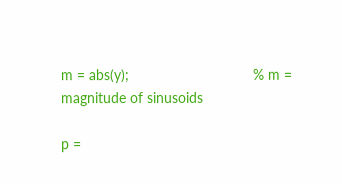m = abs(y);                               % m = magnitude of sinusoids

p =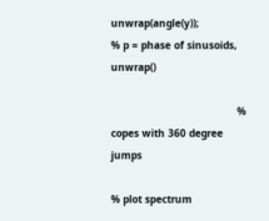unwrap(angle(y));                     % p = phase of sinusoids, unwrap()

                                          % copes with 360 degree jumps

% plot spectrum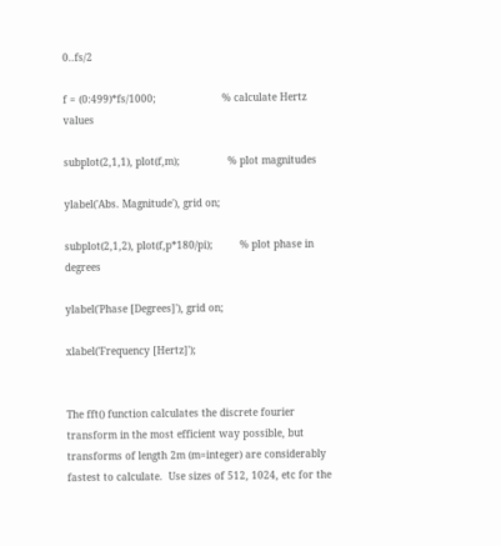0..fs/2

f = (0:499)*fs/1000;                      % calculate Hertz values

subplot(2,1,1), plot(f,m);                % plot magnitudes

ylabel('Abs. Magnitude'), grid on;

subplot(2,1,2), plot(f,p*180/pi);         % plot phase in degrees

ylabel('Phase [Degrees]'), grid on;

xlabel('Frequency [Hertz]');


The fft() function calculates the discrete fourier transform in the most efficient way possible, but transforms of length 2m (m=integer) are considerably fastest to calculate.  Use sizes of 512, 1024, etc for the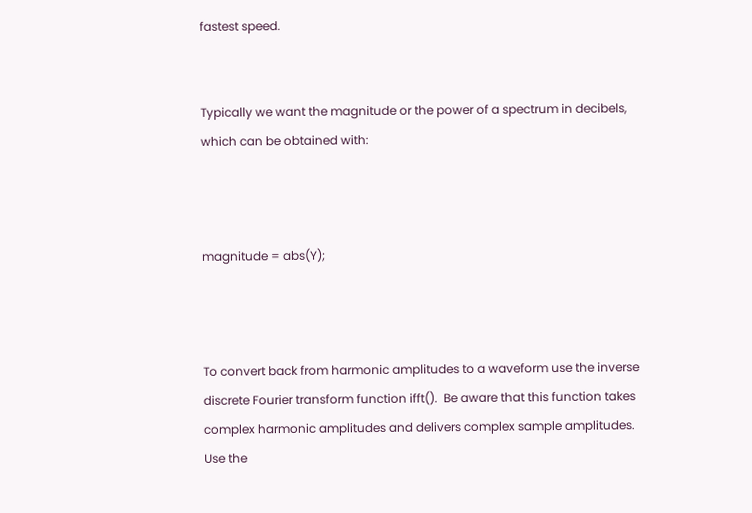fastest speed.


Typically we want the magnitude or the power of a spectrum in decibels, which can be obtained with:



magnitude = abs(Y);



To convert back from harmonic amplitudes to a waveform use the inverse discrete Fourier transform function ifft().  Be aware that this function takes complex harmonic amplitudes and delivers complex sample amplitudes.  Use the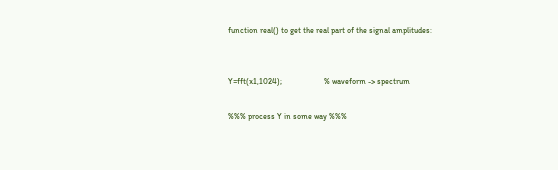function real() to get the real part of the signal amplitudes:


Y=fft(x1,1024);                     % waveform -> spectrum

%%% process Y in some way %%%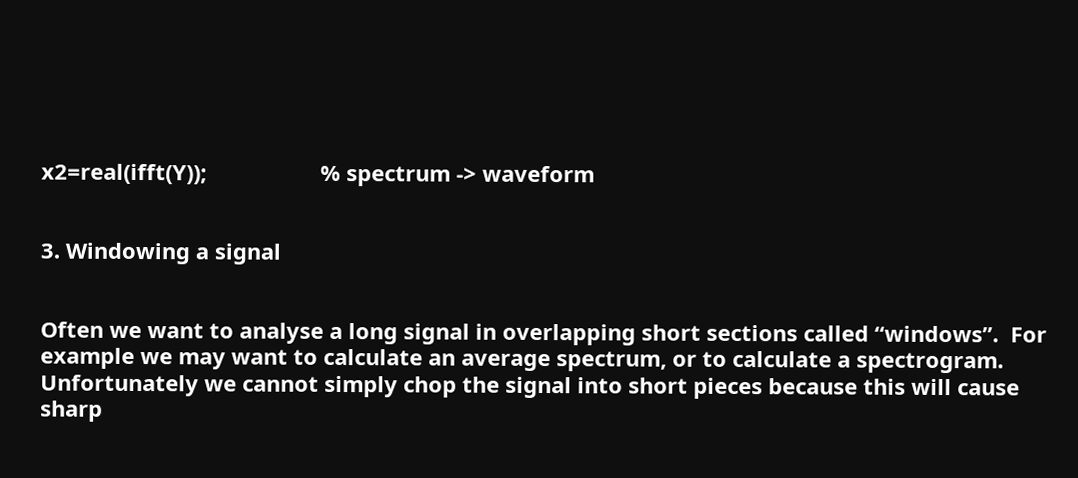x2=real(ifft(Y));                   % spectrum -> waveform


3. Windowing a signal


Often we want to analyse a long signal in overlapping short sections called “windows”.  For example we may want to calculate an average spectrum, or to calculate a spectrogram.  Unfortunately we cannot simply chop the signal into short pieces because this will cause sharp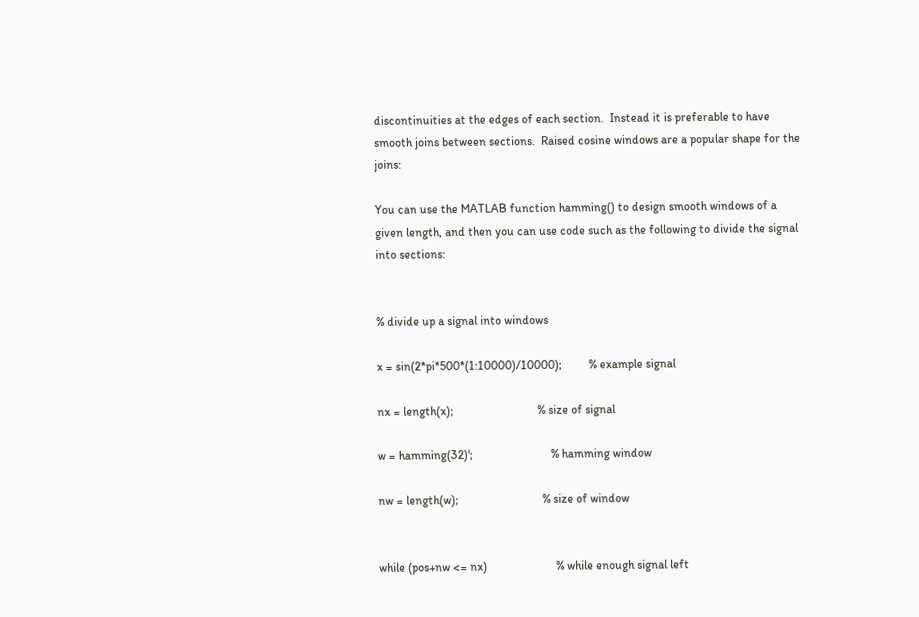discontinuities at the edges of each section.  Instead it is preferable to have smooth joins between sections.  Raised cosine windows are a popular shape for the joins:

You can use the MATLAB function hamming() to design smooth windows of a given length, and then you can use code such as the following to divide the signal into sections:


% divide up a signal into windows

x = sin(2*pi*500*(1:10000)/10000);         % example signal

nx = length(x);                            % size of signal

w = hamming(32)';                          % hamming window

nw = length(w);                            % size of window


while (pos+nw <= nx)                       % while enough signal left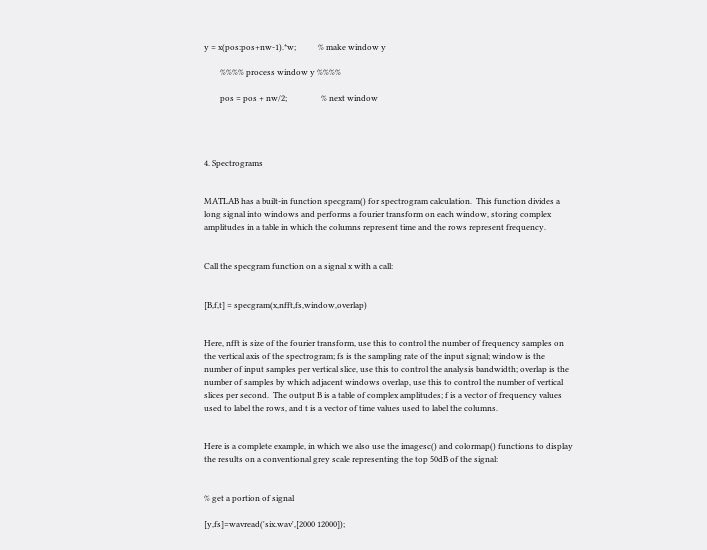y = x(pos:pos+nw-1).*w;           % make window y

        %%%% process window y %%%%

        pos = pos + nw/2;                 % next window




4. Spectrograms


MATLAB has a built-in function specgram() for spectrogram calculation.  This function divides a long signal into windows and performs a fourier transform on each window, storing complex amplitudes in a table in which the columns represent time and the rows represent frequency.


Call the specgram function on a signal x with a call:


[B,f,t] = specgram(x,nfft,fs,window,overlap)


Here, nfft is size of the fourier transform, use this to control the number of frequency samples on the vertical axis of the spectrogram; fs is the sampling rate of the input signal; window is the number of input samples per vertical slice, use this to control the analysis bandwidth; overlap is the number of samples by which adjacent windows overlap, use this to control the number of vertical slices per second.  The output B is a table of complex amplitudes; f is a vector of frequency values used to label the rows, and t is a vector of time values used to label the columns.


Here is a complete example, in which we also use the imagesc() and colormap() functions to display the results on a conventional grey scale representing the top 50dB of the signal:


% get a portion of signal

[y,fs]=wavread('six.wav',[2000 12000]);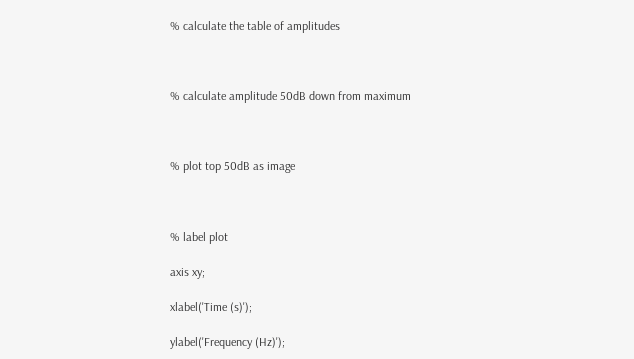% calculate the table of amplitudes



% calculate amplitude 50dB down from maximum



% plot top 50dB as image



% label plot

axis xy;

xlabel('Time (s)');

ylabel('Frequency (Hz)');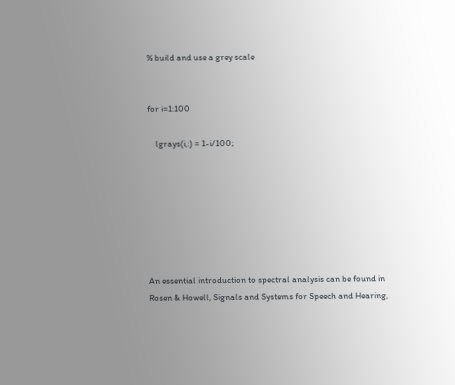% build and use a grey scale


for i=1:100

    lgrays(i,:) = 1-i/100;







An essential introduction to spectral analysis can be found in Rosen & Howell, Signals and Systems for Speech and Hearing,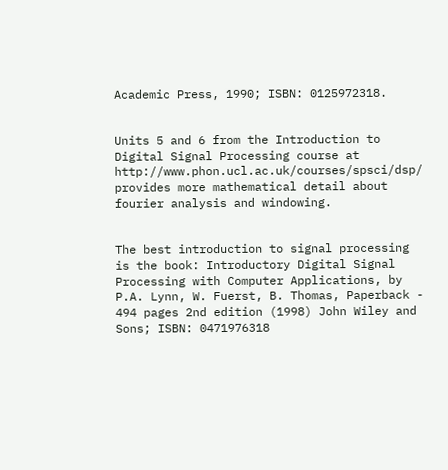Academic Press, 1990; ISBN: 0125972318.


Units 5 and 6 from the Introduction to Digital Signal Processing course at http://www.phon.ucl.ac.uk/courses/spsci/dsp/ provides more mathematical detail about fourier analysis and windowing.


The best introduction to signal processing is the book: Introductory Digital Signal Processing with Computer Applications, by P.A. Lynn, W. Fuerst, B. Thomas, Paperback - 494 pages 2nd edition (1998) John Wiley and Sons; ISBN: 0471976318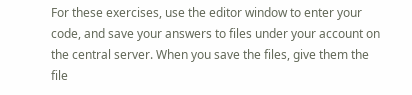For these exercises, use the editor window to enter your code, and save your answers to files under your account on the central server. When you save the files, give them the file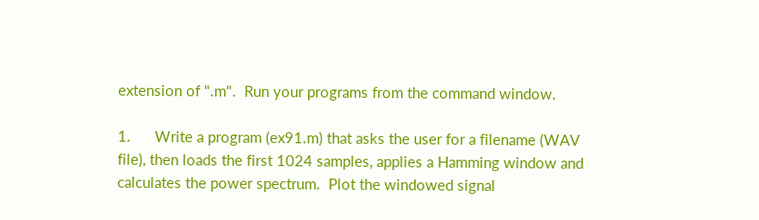extension of ".m".  Run your programs from the command window.

1.      Write a program (ex91.m) that asks the user for a filename (WAV file), then loads the first 1024 samples, applies a Hamming window and calculates the power spectrum.  Plot the windowed signal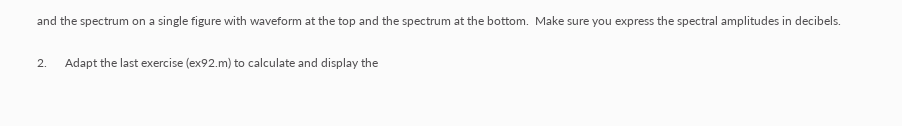and the spectrum on a single figure with waveform at the top and the spectrum at the bottom.  Make sure you express the spectral amplitudes in decibels.

2.      Adapt the last exercise (ex92.m) to calculate and display the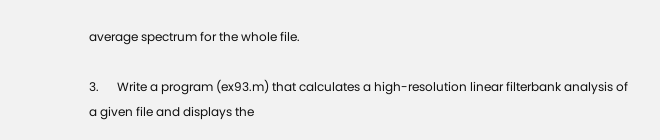average spectrum for the whole file.

3.      Write a program (ex93.m) that calculates a high-resolution linear filterbank analysis of a given file and displays the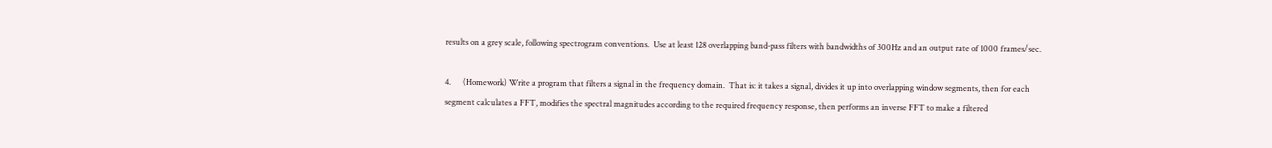results on a grey scale, following spectrogram conventions.  Use at least 128 overlapping band-pass filters with bandwidths of 300Hz and an output rate of 1000 frames/sec.

4.      (Homework) Write a program that filters a signal in the frequency domain.  That is: it takes a signal, divides it up into overlapping window segments, then for each segment calculates a FFT, modifies the spectral magnitudes according to the required frequency response, then performs an inverse FFT to make a filtered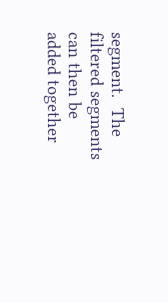segment.  The filtered segments can then be added together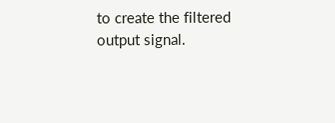to create the filtered output signal.